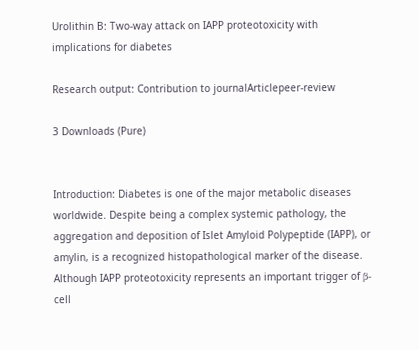Urolithin B: Two-way attack on IAPP proteotoxicity with implications for diabetes

Research output: Contribution to journalArticlepeer-review

3 Downloads (Pure)


Introduction: Diabetes is one of the major metabolic diseases worldwide. Despite being a complex systemic pathology, the aggregation and deposition of Islet Amyloid Polypeptide (IAPP), or amylin, is a recognized histopathological marker of the disease. Although IAPP proteotoxicity represents an important trigger of β-cell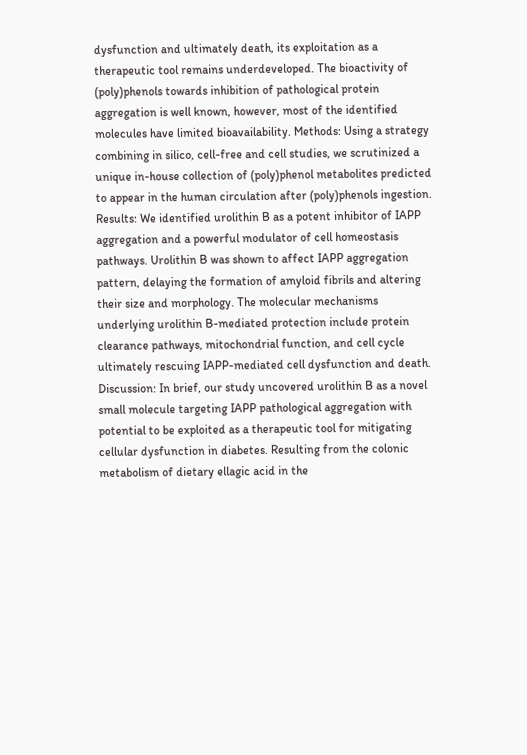dysfunction and ultimately death, its exploitation as a therapeutic tool remains underdeveloped. The bioactivity of (poly)phenols towards inhibition of pathological protein aggregation is well known, however, most of the identified molecules have limited bioavailability. Methods: Using a strategy combining in silico, cell-free and cell studies, we scrutinized a unique in-house collection of (poly)phenol metabolites predicted to appear in the human circulation after (poly)phenols ingestion. Results: We identified urolithin B as a potent inhibitor of IAPP aggregation and a powerful modulator of cell homeostasis pathways. Urolithin B was shown to affect IAPP aggregation pattern, delaying the formation of amyloid fibrils and altering their size and morphology. The molecular mechanisms underlying urolithin B-mediated protection include protein clearance pathways, mitochondrial function, and cell cycle ultimately rescuing IAPP-mediated cell dysfunction and death. Discussion: In brief, our study uncovered urolithin B as a novel small molecule targeting IAPP pathological aggregation with potential to be exploited as a therapeutic tool for mitigating cellular dysfunction in diabetes. Resulting from the colonic metabolism of dietary ellagic acid in the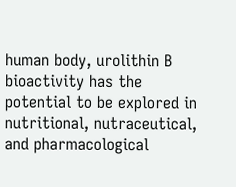human body, urolithin B bioactivity has the potential to be explored in nutritional, nutraceutical, and pharmacological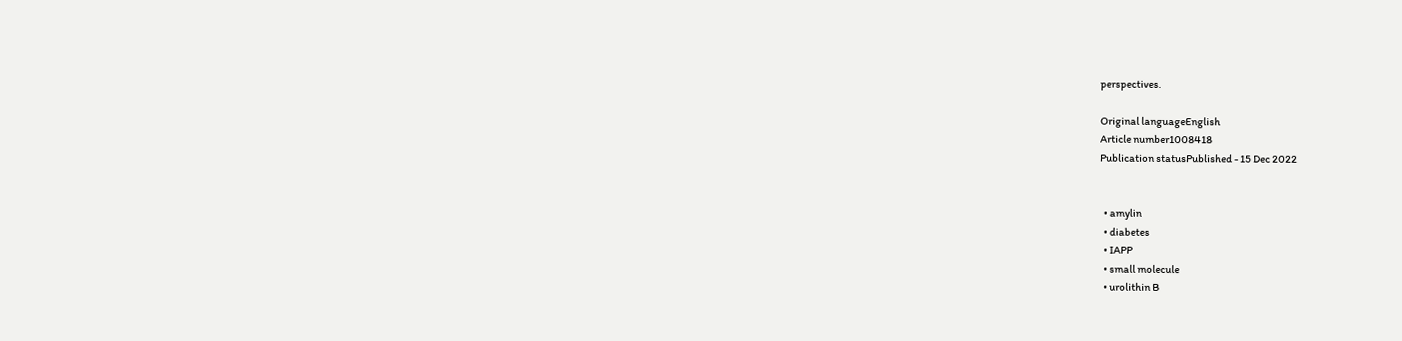perspectives.

Original languageEnglish
Article number1008418
Publication statusPublished - 15 Dec 2022


  • amylin
  • diabetes
  • IAPP
  • small molecule
  • urolithin B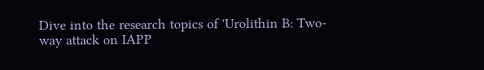Dive into the research topics of 'Urolithin B: Two-way attack on IAPP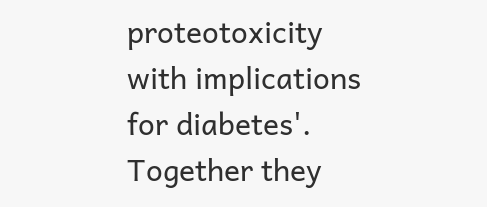proteotoxicity with implications for diabetes'. Together they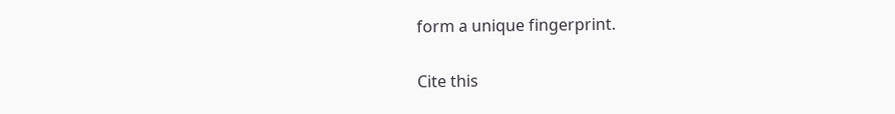form a unique fingerprint.

Cite this